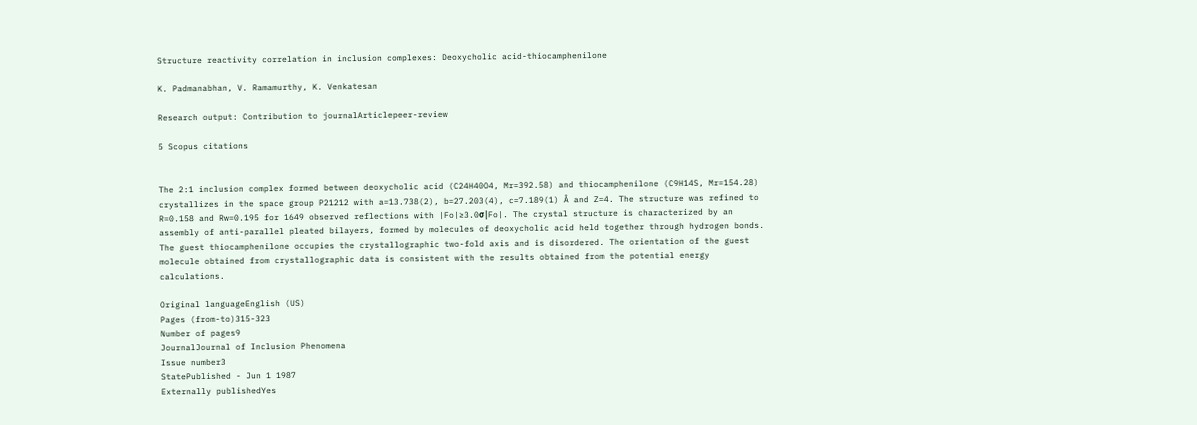Structure reactivity correlation in inclusion complexes: Deoxycholic acid-thiocamphenilone

K. Padmanabhan, V. Ramamurthy, K. Venkatesan

Research output: Contribution to journalArticlepeer-review

5 Scopus citations


The 2:1 inclusion complex formed between deoxycholic acid (C24H40O4, Mr=392.58) and thiocamphenilone (C9H14S, Mr=154.28) crystallizes in the space group P21212 with a=13.738(2), b=27.203(4), c=7.189(1) Å and Z=4. The structure was refined to R=0.158 and Rw=0.195 for 1649 observed reflections with |Fo|≥3.0σ|Fo|. The crystal structure is characterized by an assembly of anti-parallel pleated bilayers, formed by molecules of deoxycholic acid held together through hydrogen bonds. The guest thiocamphenilone occupies the crystallographic two-fold axis and is disordered. The orientation of the guest molecule obtained from crystallographic data is consistent with the results obtained from the potential energy calculations.

Original languageEnglish (US)
Pages (from-to)315-323
Number of pages9
JournalJournal of Inclusion Phenomena
Issue number3
StatePublished - Jun 1 1987
Externally publishedYes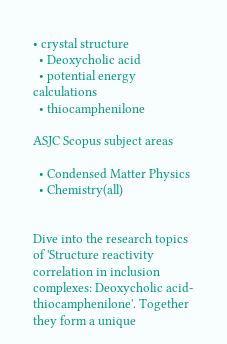• crystal structure
  • Deoxycholic acid
  • potential energy calculations
  • thiocamphenilone

ASJC Scopus subject areas

  • Condensed Matter Physics
  • Chemistry(all)


Dive into the research topics of 'Structure reactivity correlation in inclusion complexes: Deoxycholic acid-thiocamphenilone'. Together they form a unique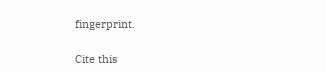fingerprint.

Cite this